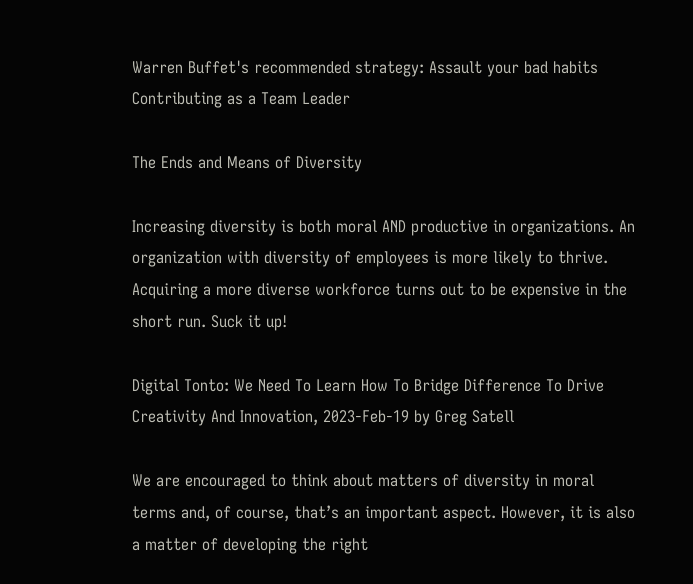Warren Buffet's recommended strategy: Assault your bad habits
Contributing as a Team Leader

The Ends and Means of Diversity

Increasing diversity is both moral AND productive in organizations. An organization with diversity of employees is more likely to thrive. Acquiring a more diverse workforce turns out to be expensive in the short run. Suck it up!

Digital Tonto: We Need To Learn How To Bridge Difference To Drive Creativity And Innovation, 2023-Feb-19 by Greg Satell

We are encouraged to think about matters of diversity in moral terms and, of course, that’s an important aspect. However, it is also a matter of developing the right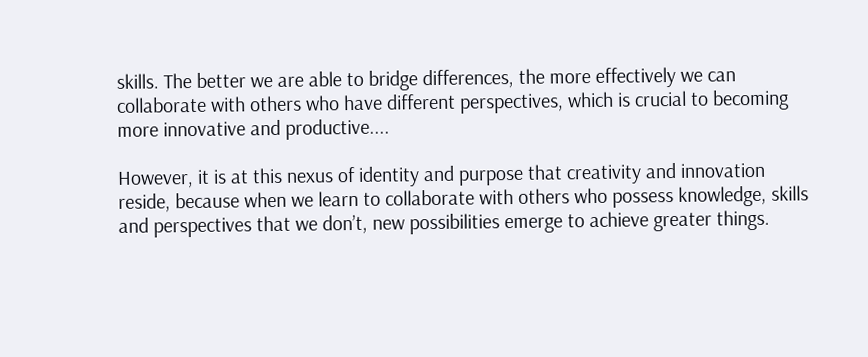skills. The better we are able to bridge differences, the more effectively we can collaborate with others who have different perspectives, which is crucial to becoming more innovative and productive....

However, it is at this nexus of identity and purpose that creativity and innovation reside, because when we learn to collaborate with others who possess knowledge, skills and perspectives that we don’t, new possibilities emerge to achieve greater things.